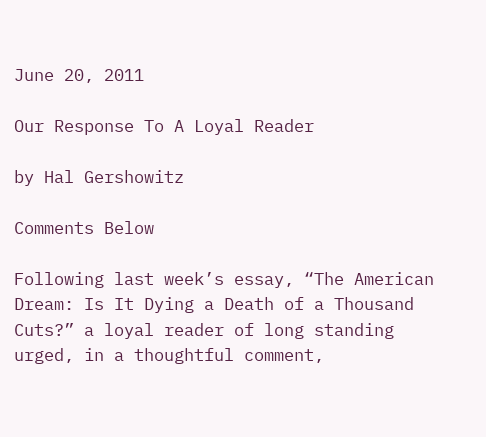June 20, 2011

Our Response To A Loyal Reader

by Hal Gershowitz

Comments Below

Following last week’s essay, “The American Dream: Is It Dying a Death of a Thousand Cuts?” a loyal reader of long standing urged, in a thoughtful comment,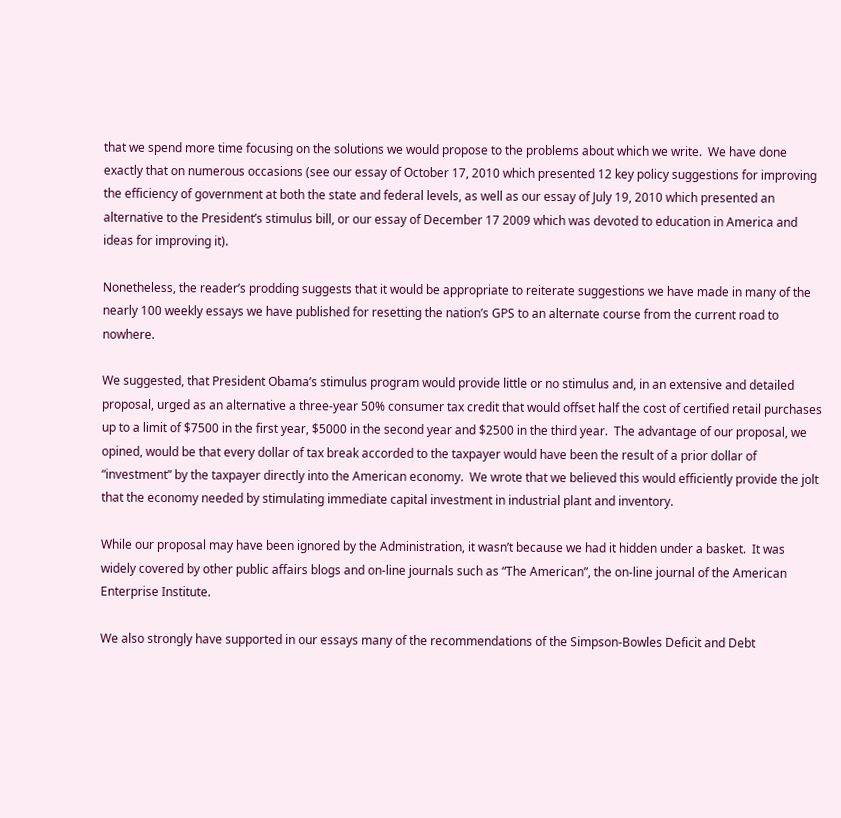that we spend more time focusing on the solutions we would propose to the problems about which we write.  We have done exactly that on numerous occasions (see our essay of October 17, 2010 which presented 12 key policy suggestions for improving the efficiency of government at both the state and federal levels, as well as our essay of July 19, 2010 which presented an alternative to the President’s stimulus bill, or our essay of December 17 2009 which was devoted to education in America and ideas for improving it).

Nonetheless, the reader’s prodding suggests that it would be appropriate to reiterate suggestions we have made in many of the nearly 100 weekly essays we have published for resetting the nation’s GPS to an alternate course from the current road to nowhere.

We suggested, that President Obama’s stimulus program would provide little or no stimulus and, in an extensive and detailed proposal, urged as an alternative a three-year 50% consumer tax credit that would offset half the cost of certified retail purchases up to a limit of $7500 in the first year, $5000 in the second year and $2500 in the third year.  The advantage of our proposal, we opined, would be that every dollar of tax break accorded to the taxpayer would have been the result of a prior dollar of “investment” by the taxpayer directly into the American economy.  We wrote that we believed this would efficiently provide the jolt that the economy needed by stimulating immediate capital investment in industrial plant and inventory.

While our proposal may have been ignored by the Administration, it wasn’t because we had it hidden under a basket.  It was widely covered by other public affairs blogs and on-line journals such as “The American”, the on-line journal of the American Enterprise Institute.

We also strongly have supported in our essays many of the recommendations of the Simpson-Bowles Deficit and Debt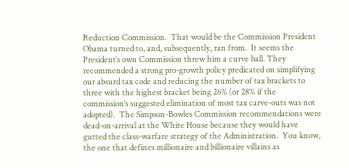Reduction Commission.  That would be the Commission President Obama turned to, and, subsequently, ran from.  It seems the President’s own Commission threw him a curve ball. They recommended a strong pro-growth policy predicated on simplifying our absurd tax code and reducing the number of tax brackets to three with the highest bracket being 26% (or 28% if the commission’s suggested elimination of most tax carve-outs was not adopted).  The Simpson-Bowles Commission recommendations were dead-on-arrival at the White House because they would have gutted the class-warfare strategy of the Administration.  You know, the one that defines millionaire and billionaire villains as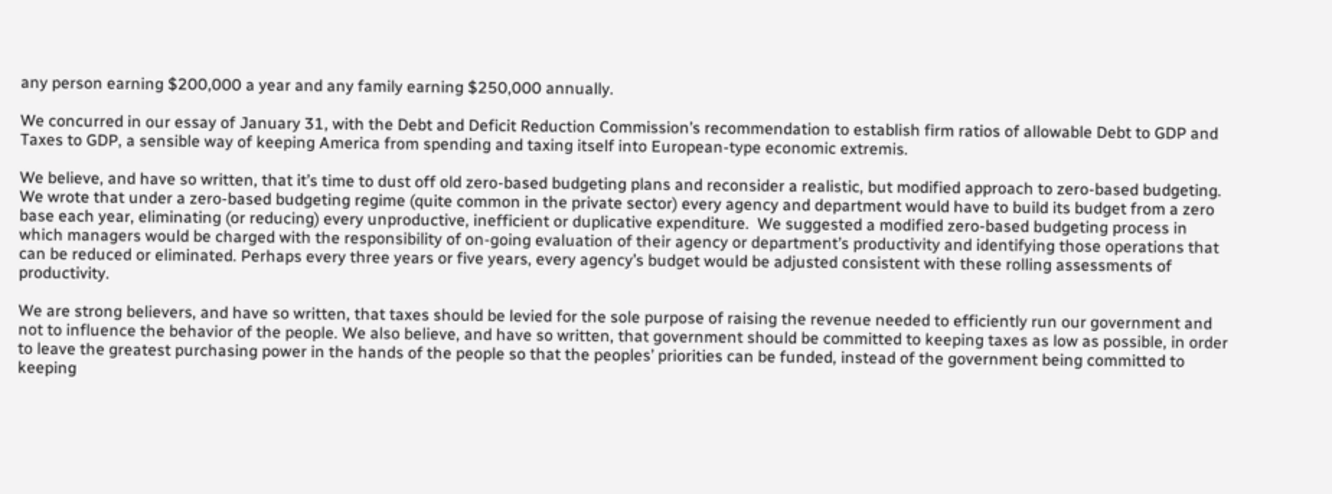any person earning $200,000 a year and any family earning $250,000 annually.

We concurred in our essay of January 31, with the Debt and Deficit Reduction Commission’s recommendation to establish firm ratios of allowable Debt to GDP and Taxes to GDP, a sensible way of keeping America from spending and taxing itself into European-type economic extremis.

We believe, and have so written, that it’s time to dust off old zero-based budgeting plans and reconsider a realistic, but modified approach to zero-based budgeting.  We wrote that under a zero-based budgeting regime (quite common in the private sector) every agency and department would have to build its budget from a zero base each year, eliminating (or reducing) every unproductive, inefficient or duplicative expenditure.  We suggested a modified zero-based budgeting process in which managers would be charged with the responsibility of on-going evaluation of their agency or department’s productivity and identifying those operations that can be reduced or eliminated. Perhaps every three years or five years, every agency’s budget would be adjusted consistent with these rolling assessments of productivity.

We are strong believers, and have so written, that taxes should be levied for the sole purpose of raising the revenue needed to efficiently run our government and not to influence the behavior of the people. We also believe, and have so written, that government should be committed to keeping taxes as low as possible, in order to leave the greatest purchasing power in the hands of the people so that the peoples’ priorities can be funded, instead of the government being committed to keeping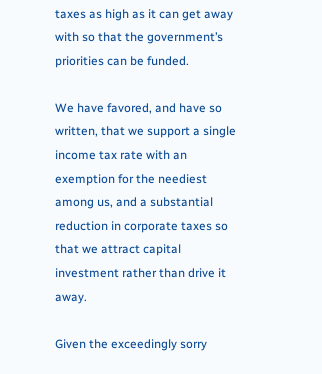taxes as high as it can get away with so that the government’s priorities can be funded.

We have favored, and have so written, that we support a single income tax rate with an exemption for the neediest among us, and a substantial reduction in corporate taxes so that we attract capital investment rather than drive it away.

Given the exceedingly sorry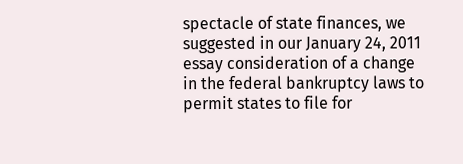spectacle of state finances, we suggested in our January 24, 2011 essay consideration of a change in the federal bankruptcy laws to permit states to file for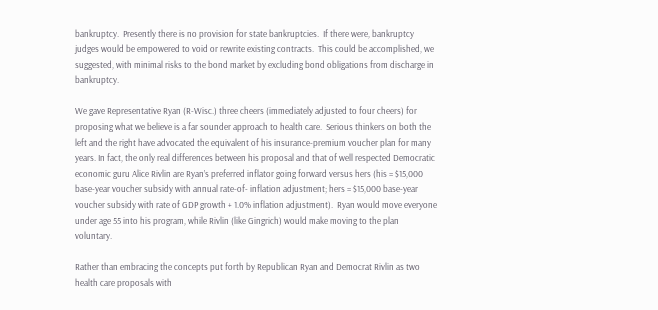bankruptcy.  Presently there is no provision for state bankruptcies.  If there were, bankruptcy judges would be empowered to void or rewrite existing contracts.  This could be accomplished, we suggested, with minimal risks to the bond market by excluding bond obligations from discharge in bankruptcy.

We gave Representative Ryan (R-Wisc.) three cheers (immediately adjusted to four cheers) for proposing what we believe is a far sounder approach to health care.  Serious thinkers on both the left and the right have advocated the equivalent of his insurance-premium voucher plan for many years. In fact, the only real differences between his proposal and that of well respected Democratic economic guru Alice Rivlin are Ryan’s preferred inflator going forward versus hers (his = $15,000 base-year voucher subsidy with annual rate-of- inflation adjustment; hers = $15,000 base-year voucher subsidy with rate of GDP growth + 1.0% inflation adjustment).  Ryan would move everyone under age 55 into his program, while Rivlin (like Gingrich) would make moving to the plan voluntary.

Rather than embracing the concepts put forth by Republican Ryan and Democrat Rivlin as two health care proposals with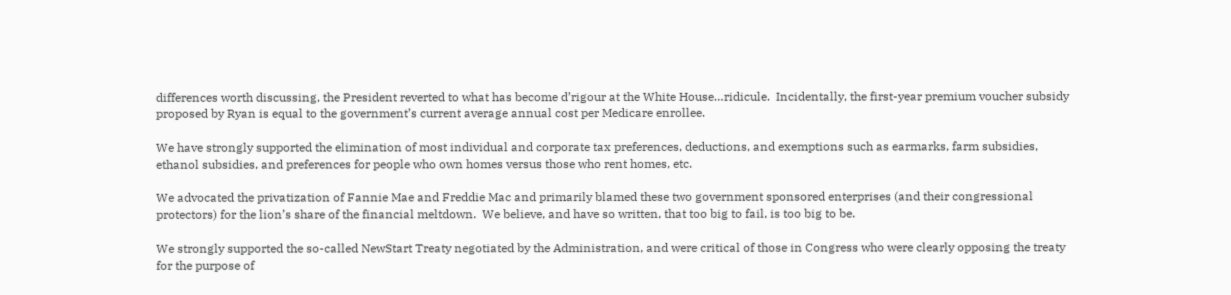differences worth discussing, the President reverted to what has become d’rigour at the White House…ridicule.  Incidentally, the first-year premium voucher subsidy proposed by Ryan is equal to the government’s current average annual cost per Medicare enrollee.

We have strongly supported the elimination of most individual and corporate tax preferences, deductions, and exemptions such as earmarks, farm subsidies, ethanol subsidies, and preferences for people who own homes versus those who rent homes, etc.

We advocated the privatization of Fannie Mae and Freddie Mac and primarily blamed these two government sponsored enterprises (and their congressional protectors) for the lion’s share of the financial meltdown.  We believe, and have so written, that too big to fail, is too big to be.

We strongly supported the so-called NewStart Treaty negotiated by the Administration, and were critical of those in Congress who were clearly opposing the treaty for the purpose of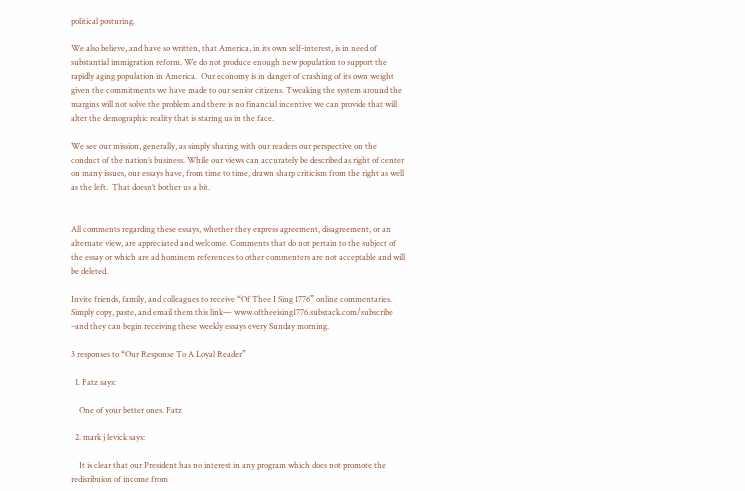political posturing.

We also believe, and have so written, that America, in its own self-interest, is in need of substantial immigration reform. We do not produce enough new population to support the rapidly aging population in America.  Our economy is in danger of crashing of its own weight given the commitments we have made to our senior citizens. Tweaking the system around the margins will not solve the problem and there is no financial incentive we can provide that will alter the demographic reality that is staring us in the face.

We see our mission, generally, as simply sharing with our readers our perspective on the conduct of the nation’s business. While our views can accurately be described as right of center on many issues, our essays have, from time to time, drawn sharp criticism from the right as well as the left.  That doesn’t bother us a bit.


All comments regarding these essays, whether they express agreement, disagreement, or an alternate view, are appreciated and welcome. Comments that do not pertain to the subject of the essay or which are ad hominem references to other commenters are not acceptable and will be deleted.

Invite friends, family, and colleagues to receive “Of Thee I Sing 1776” online commentaries. Simply copy, paste, and email them this link— www.oftheeising1776.substack.com/subscribe  –and they can begin receiving these weekly essays every Sunday morning.

3 responses to “Our Response To A Loyal Reader”

  1. Fatz says:

    One of your better ones. Fatz

  2. mark j levick says:

    It is clear that our President has no interest in any program which does not promote the redisribuion of income from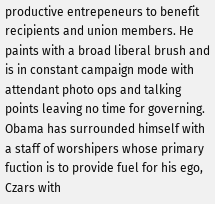productive entrepeneurs to benefit recipients and union members. He paints with a broad liberal brush and is in constant campaign mode with attendant photo ops and talking points leaving no time for governing. Obama has surrounded himself with a staff of worshipers whose primary fuction is to provide fuel for his ego, Czars with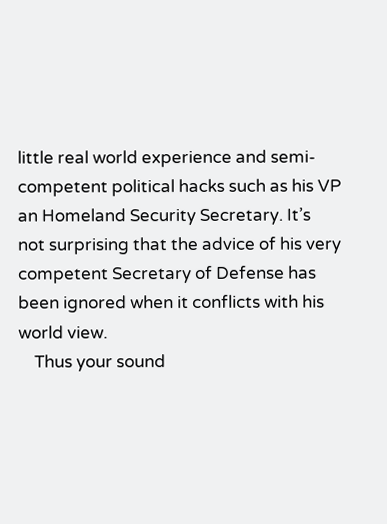little real world experience and semi-competent political hacks such as his VP an Homeland Security Secretary. It’s not surprising that the advice of his very competent Secretary of Defense has been ignored when it conflicts with his world view.
    Thus your sound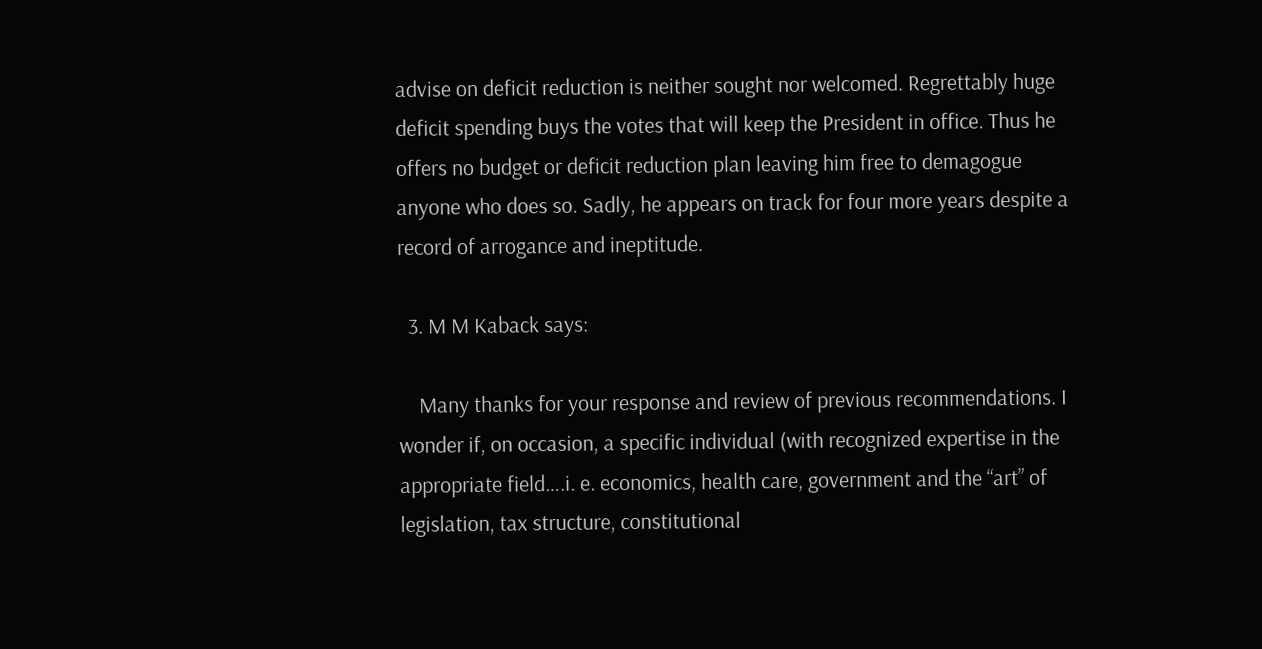advise on deficit reduction is neither sought nor welcomed. Regrettably huge deficit spending buys the votes that will keep the President in office. Thus he offers no budget or deficit reduction plan leaving him free to demagogue anyone who does so. Sadly, he appears on track for four more years despite a record of arrogance and ineptitude.

  3. M M Kaback says:

    Many thanks for your response and review of previous recommendations. I wonder if, on occasion, a specific individual (with recognized expertise in the appropriate field….i. e. economics, health care, government and the “art” of legislation, tax structure, constitutional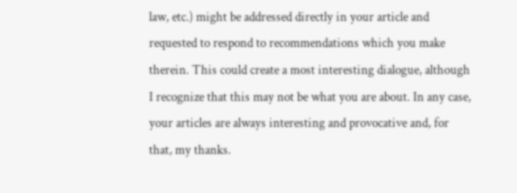law, etc.) might be addressed directly in your article and requested to respond to recommendations which you make therein. This could create a most interesting dialogue, although I recognize that this may not be what you are about. In any case, your articles are always interesting and provocative and, for that, my thanks.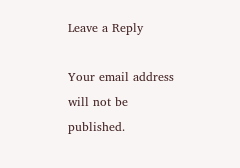Leave a Reply

Your email address will not be published.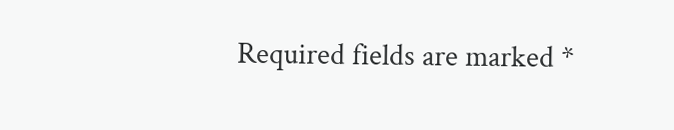Required fields are marked *